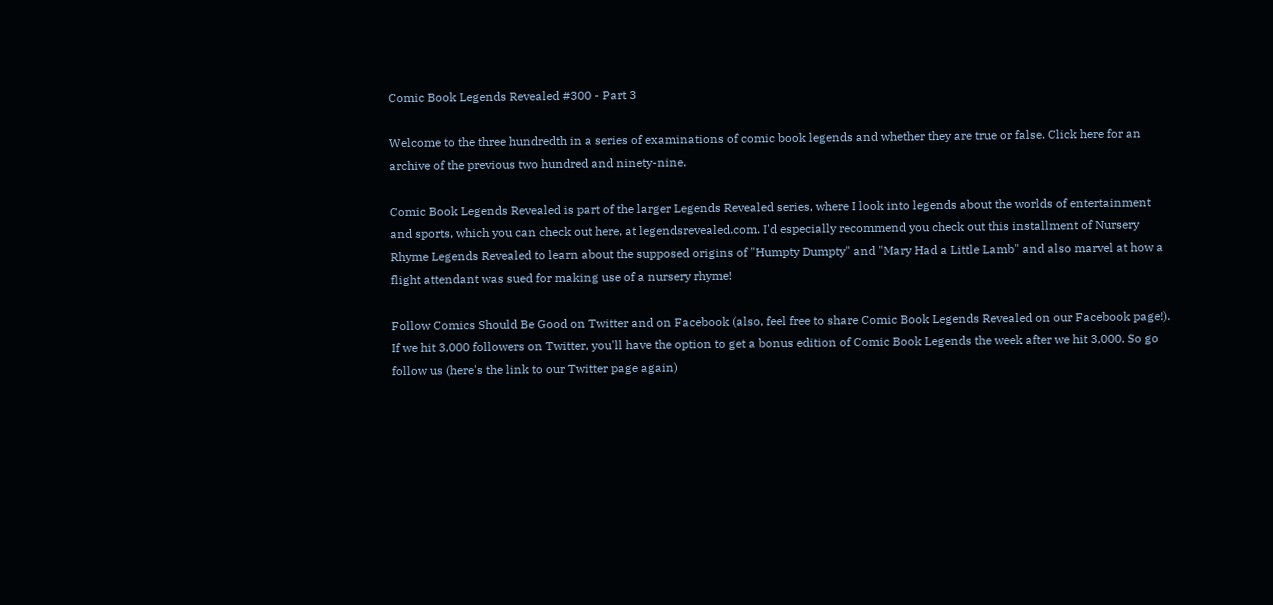Comic Book Legends Revealed #300 - Part 3

Welcome to the three hundredth in a series of examinations of comic book legends and whether they are true or false. Click here for an archive of the previous two hundred and ninety-nine.

Comic Book Legends Revealed is part of the larger Legends Revealed series, where I look into legends about the worlds of entertainment and sports, which you can check out here, at legendsrevealed.com. I'd especially recommend you check out this installment of Nursery Rhyme Legends Revealed to learn about the supposed origins of "Humpty Dumpty" and "Mary Had a Little Lamb" and also marvel at how a flight attendant was sued for making use of a nursery rhyme!

Follow Comics Should Be Good on Twitter and on Facebook (also, feel free to share Comic Book Legends Revealed on our Facebook page!). If we hit 3,000 followers on Twitter, you'll have the option to get a bonus edition of Comic Book Legends the week after we hit 3,000. So go follow us (here's the link to our Twitter page again)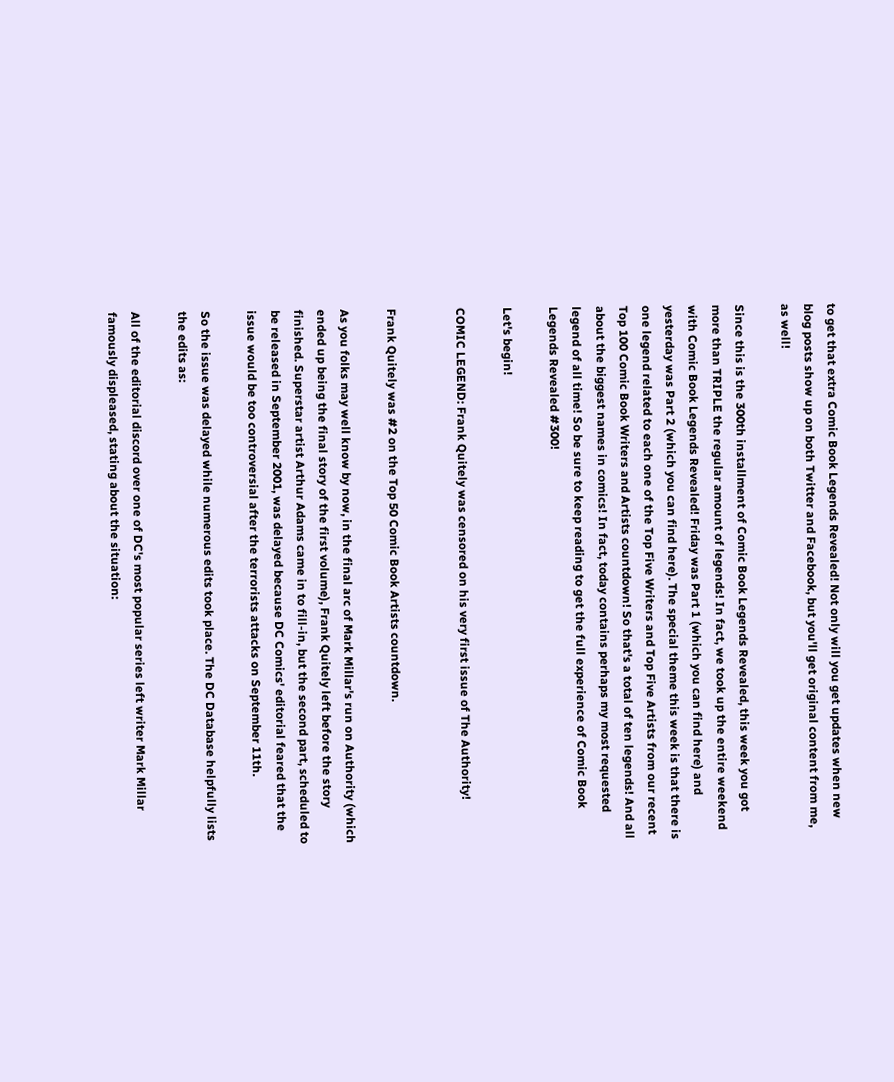to get that extra Comic Book Legends Revealed! Not only will you get updates when new blog posts show up on both Twitter and Facebook, but you'll get original content from me, as well!

Since this is the 300th installment of Comic Book Legends Revealed, this week you got more than TRIPLE the regular amount of legends! In fact, we took up the entire weekend with Comic Book Legends Revealed! Friday was Part 1 (which you can find here) and yesterday was Part 2 (which you can find here). The special theme this week is that there is one legend related to each one of the Top Five Writers and Top Five Artists from our recent Top 100 Comic Book Writers and Artists countdown! So that's a total of ten legends! And all about the biggest names in comics! In fact, today contains perhaps my most requested legend of all time! So be sure to keep reading to get the full experience of Comic Book Legends Revealed #300!

Let's begin!

COMIC LEGEND: Frank Quitely was censored on his very first issue of The Authority!


Frank Quitely was #2 on the Top 50 Comic Book Artists countdown.

As you folks may well know by now, in the final arc of Mark Millar's run on Authority (which ended up being the final story of the first volume), Frank Quitely left before the story finished. Superstar artist Arthur Adams came in to fill-in, but the second part, scheduled to be released in September 2001, was delayed because DC Comics' editorial feared that the issue would be too controversial after the terrorists attacks on September 11th.

So the issue was delayed while numerous edits took place. The DC Database helpfully lists the edits as:

All of the editorial discord over one of DC's most popular series left writer Mark Millar famously displeased, stating about the situation: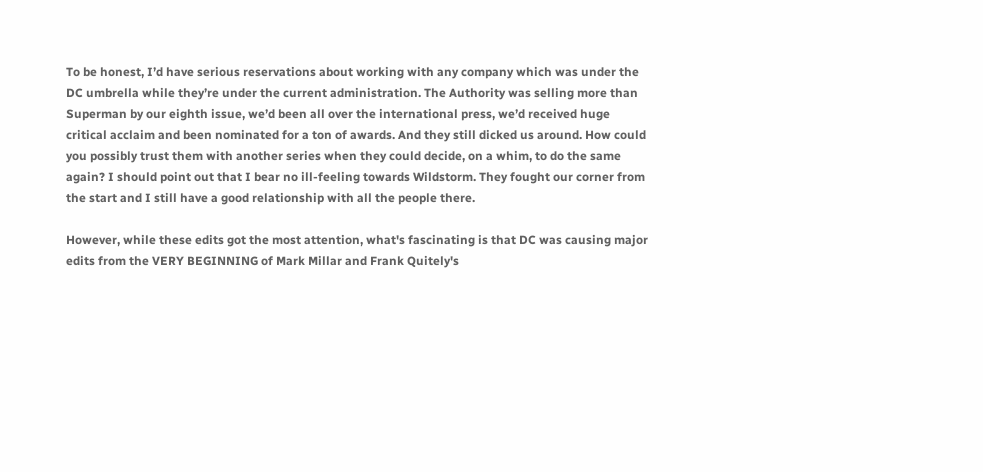To be honest, I’d have serious reservations about working with any company which was under the DC umbrella while they’re under the current administration. The Authority was selling more than Superman by our eighth issue, we’d been all over the international press, we’d received huge critical acclaim and been nominated for a ton of awards. And they still dicked us around. How could you possibly trust them with another series when they could decide, on a whim, to do the same again? I should point out that I bear no ill-feeling towards Wildstorm. They fought our corner from the start and I still have a good relationship with all the people there.

However, while these edits got the most attention, what's fascinating is that DC was causing major edits from the VERY BEGINNING of Mark Millar and Frank Quitely's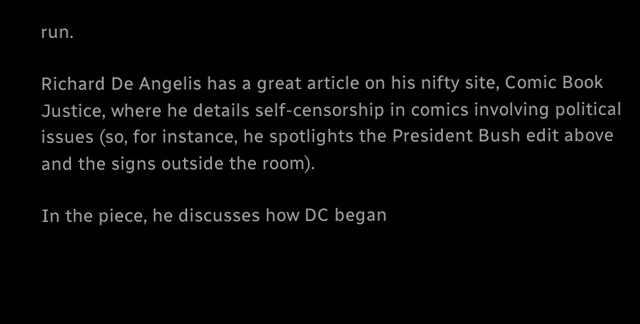run.

Richard De Angelis has a great article on his nifty site, Comic Book Justice, where he details self-censorship in comics involving political issues (so, for instance, he spotlights the President Bush edit above and the signs outside the room).

In the piece, he discusses how DC began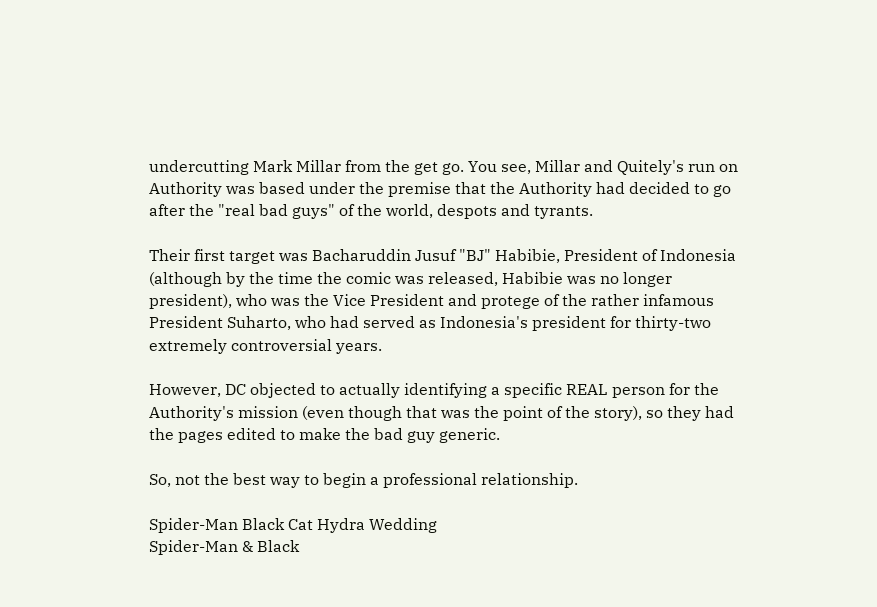undercutting Mark Millar from the get go. You see, Millar and Quitely's run on Authority was based under the premise that the Authority had decided to go after the "real bad guys" of the world, despots and tyrants.

Their first target was Bacharuddin Jusuf "BJ" Habibie, President of Indonesia (although by the time the comic was released, Habibie was no longer president), who was the Vice President and protege of the rather infamous President Suharto, who had served as Indonesia's president for thirty-two extremely controversial years.

However, DC objected to actually identifying a specific REAL person for the Authority's mission (even though that was the point of the story), so they had the pages edited to make the bad guy generic.

So, not the best way to begin a professional relationship.

Spider-Man Black Cat Hydra Wedding
Spider-Man & Black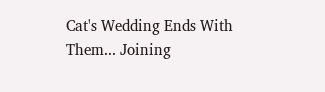Cat's Wedding Ends With Them... Joining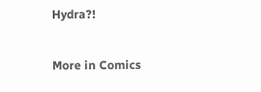Hydra?!

More in Comics